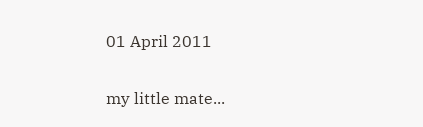01 April 2011

my little mate...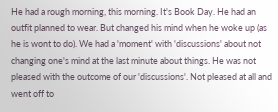He had a rough morning, this morning. It's Book Day. He had an outfit planned to wear. But changed his mind when he woke up (as he is wont to do). We had a 'moment' with 'discussions' about not changing one's mind at the last minute about things. He was not pleased with the outcome of our 'discussions'. Not pleased at all and went off to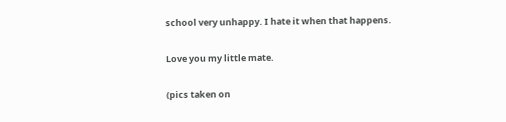school very unhappy. I hate it when that happens.

Love you my little mate.

(pics taken on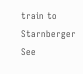train to Starnberger See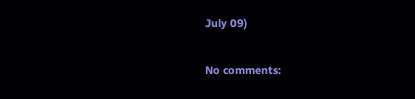July 09)

No comments: